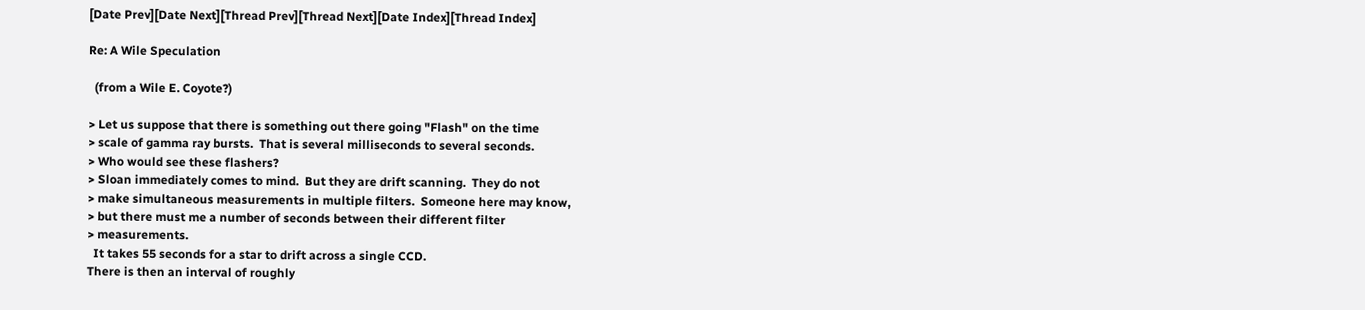[Date Prev][Date Next][Thread Prev][Thread Next][Date Index][Thread Index]

Re: A Wile Speculation

  (from a Wile E. Coyote?)

> Let us suppose that there is something out there going "Flash" on the time
> scale of gamma ray bursts.  That is several milliseconds to several seconds.
> Who would see these flashers?
> Sloan immediately comes to mind.  But they are drift scanning.  They do not
> make simultaneous measurements in multiple filters.  Someone here may know,
> but there must me a number of seconds between their different filter
> measurements.
  It takes 55 seconds for a star to drift across a single CCD.
There is then an interval of roughly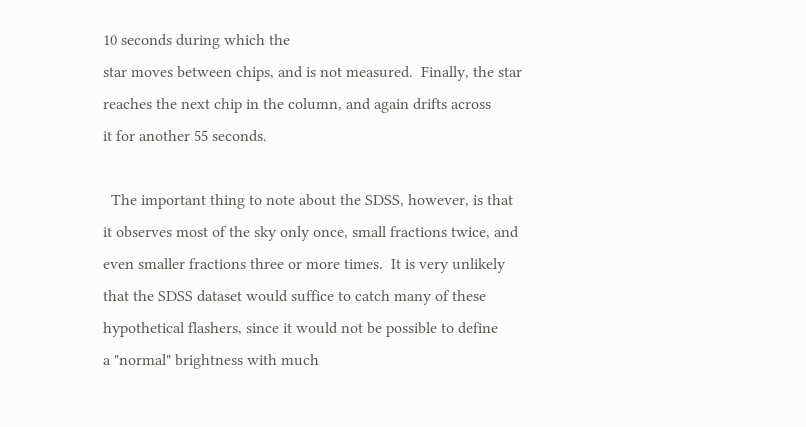10 seconds during which the
star moves between chips, and is not measured.  Finally, the star
reaches the next chip in the column, and again drifts across
it for another 55 seconds.

  The important thing to note about the SDSS, however, is that
it observes most of the sky only once, small fractions twice, and
even smaller fractions three or more times.  It is very unlikely
that the SDSS dataset would suffice to catch many of these
hypothetical flashers, since it would not be possible to define
a "normal" brightness with much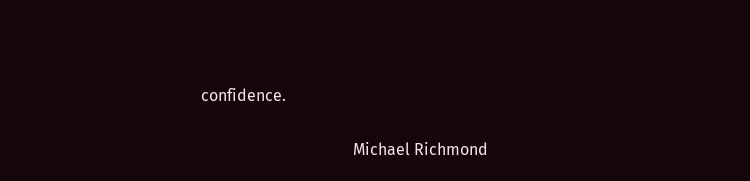confidence.

                                      Michael Richmond